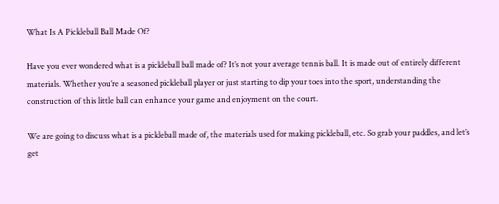What Is A Pickleball Ball Made Of?

Have you ever wondered what is a pickleball ball made of? It’s not your average tennis ball. It is made out of entirely different materials. Whether you’re a seasoned pickleball player or just starting to dip your toes into the sport, understanding the construction of this little ball can enhance your game and enjoyment on the court.

We are going to discuss what is a pickleball made of, the materials used for making pickleball, etc. So grab your paddles, and let’s get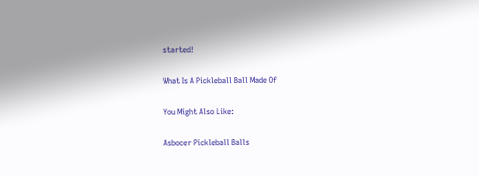started!

What Is A Pickleball Ball Made Of

You Might Also Like:

Asbocer Pickleball Balls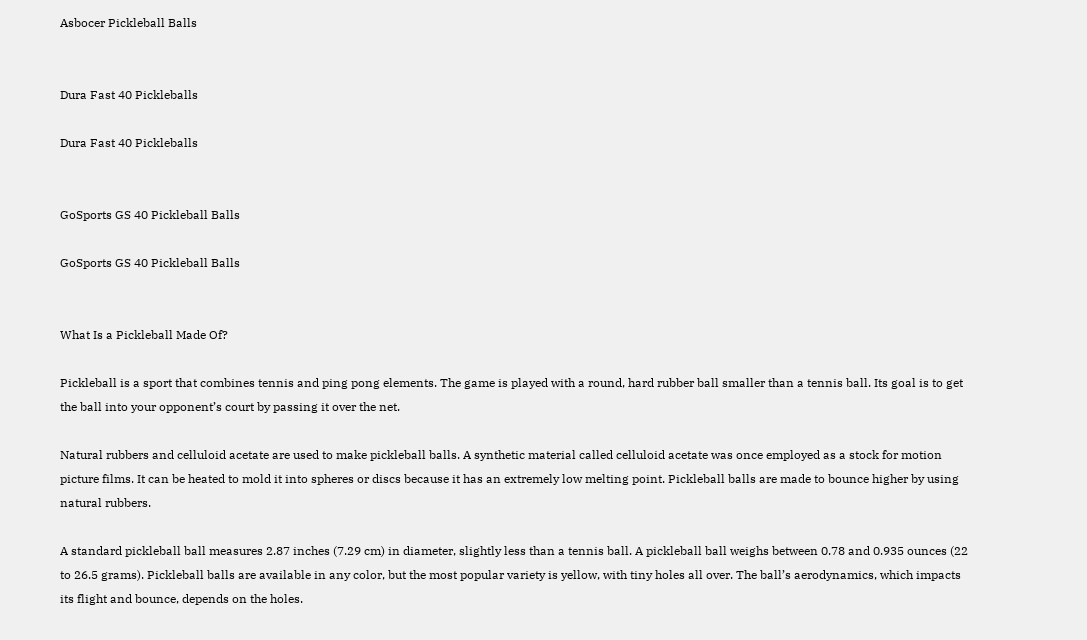Asbocer Pickleball Balls


Dura Fast 40 Pickleballs

Dura Fast 40 Pickleballs


GoSports GS 40 Pickleball Balls

GoSports GS 40 Pickleball Balls


What Is a Pickleball Made Of?

Pickleball is a sport that combines tennis and ping pong elements. The game is played with a round, hard rubber ball smaller than a tennis ball. Its goal is to get the ball into your opponent’s court by passing it over the net.

Natural rubbers and celluloid acetate are used to make pickleball balls. A synthetic material called celluloid acetate was once employed as a stock for motion picture films. It can be heated to mold it into spheres or discs because it has an extremely low melting point. Pickleball balls are made to bounce higher by using natural rubbers.

A standard pickleball ball measures 2.87 inches (7.29 cm) in diameter, slightly less than a tennis ball. A pickleball ball weighs between 0.78 and 0.935 ounces (22 to 26.5 grams). Pickleball balls are available in any color, but the most popular variety is yellow, with tiny holes all over. The ball’s aerodynamics, which impacts its flight and bounce, depends on the holes.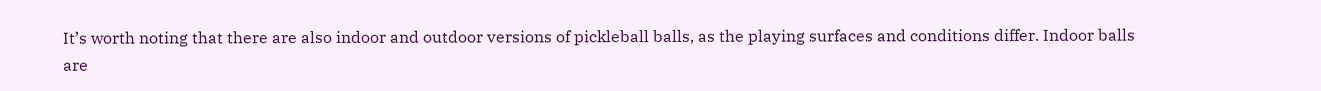It’s worth noting that there are also indoor and outdoor versions of pickleball balls, as the playing surfaces and conditions differ. Indoor balls are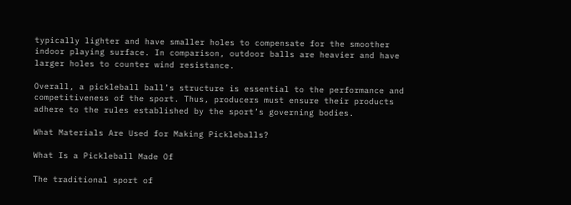typically lighter and have smaller holes to compensate for the smoother indoor playing surface. In comparison, outdoor balls are heavier and have larger holes to counter wind resistance.

Overall, a pickleball ball’s structure is essential to the performance and competitiveness of the sport. Thus, producers must ensure their products adhere to the rules established by the sport’s governing bodies.

What Materials Are Used for Making Pickleballs?

What Is a Pickleball Made Of

The traditional sport of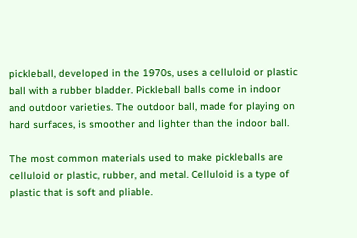pickleball, developed in the 1970s, uses a celluloid or plastic ball with a rubber bladder. Pickleball balls come in indoor and outdoor varieties. The outdoor ball, made for playing on hard surfaces, is smoother and lighter than the indoor ball.

The most common materials used to make pickleballs are celluloid or plastic, rubber, and metal. Celluloid is a type of plastic that is soft and pliable.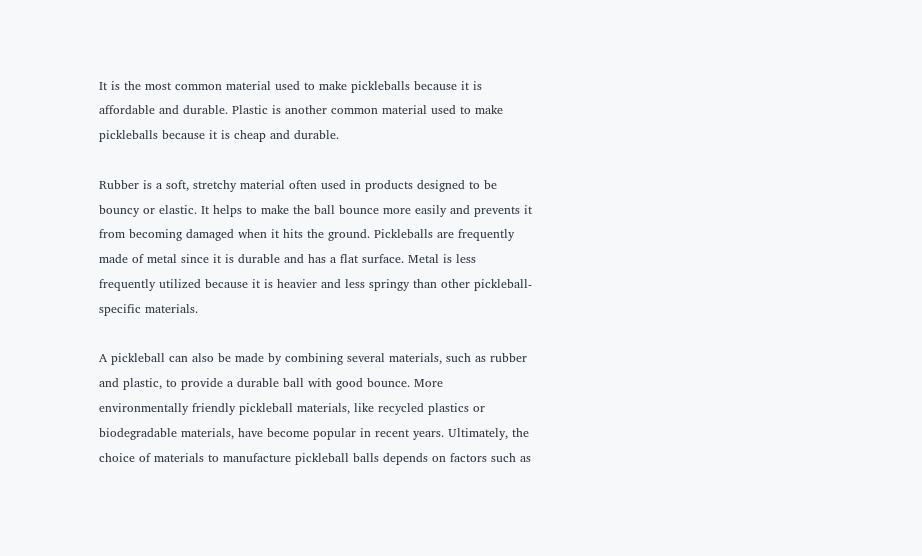It is the most common material used to make pickleballs because it is affordable and durable. Plastic is another common material used to make pickleballs because it is cheap and durable.

Rubber is a soft, stretchy material often used in products designed to be bouncy or elastic. It helps to make the ball bounce more easily and prevents it from becoming damaged when it hits the ground. Pickleballs are frequently made of metal since it is durable and has a flat surface. Metal is less frequently utilized because it is heavier and less springy than other pickleball-specific materials.

A pickleball can also be made by combining several materials, such as rubber and plastic, to provide a durable ball with good bounce. More environmentally friendly pickleball materials, like recycled plastics or biodegradable materials, have become popular in recent years. Ultimately, the choice of materials to manufacture pickleball balls depends on factors such as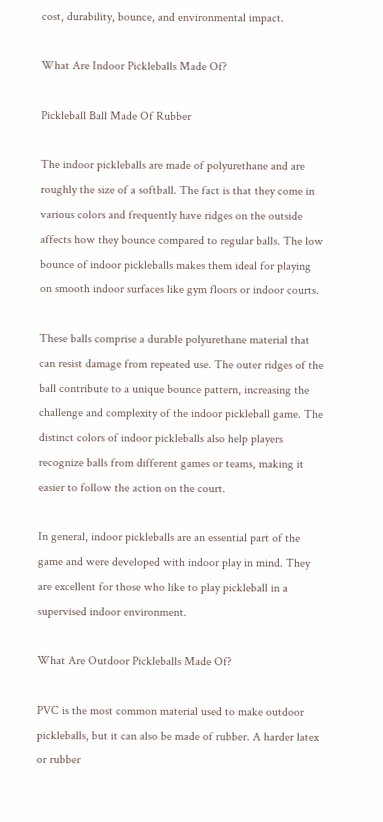cost, durability, bounce, and environmental impact.

What Are Indoor Pickleballs Made Of?

Pickleball Ball Made Of Rubber

The indoor pickleballs are made of polyurethane and are roughly the size of a softball. The fact is that they come in various colors and frequently have ridges on the outside affects how they bounce compared to regular balls. The low bounce of indoor pickleballs makes them ideal for playing on smooth indoor surfaces like gym floors or indoor courts.

These balls comprise a durable polyurethane material that can resist damage from repeated use. The outer ridges of the ball contribute to a unique bounce pattern, increasing the challenge and complexity of the indoor pickleball game. The distinct colors of indoor pickleballs also help players recognize balls from different games or teams, making it easier to follow the action on the court.

In general, indoor pickleballs are an essential part of the game and were developed with indoor play in mind. They are excellent for those who like to play pickleball in a supervised indoor environment.

What Are Outdoor Pickleballs Made Of?

PVC is the most common material used to make outdoor pickleballs, but it can also be made of rubber. A harder latex or rubber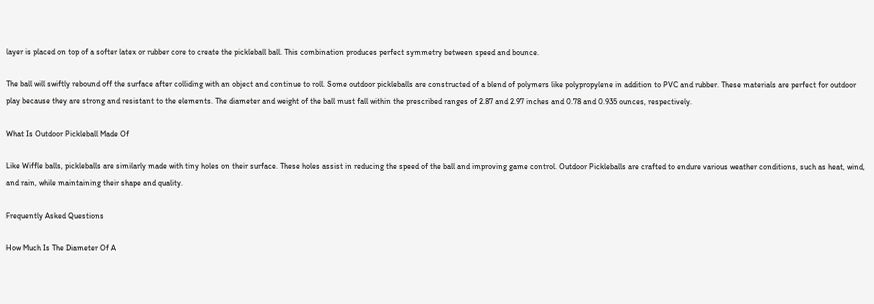layer is placed on top of a softer latex or rubber core to create the pickleball ball. This combination produces perfect symmetry between speed and bounce.

The ball will swiftly rebound off the surface after colliding with an object and continue to roll. Some outdoor pickleballs are constructed of a blend of polymers like polypropylene in addition to PVC and rubber. These materials are perfect for outdoor play because they are strong and resistant to the elements. The diameter and weight of the ball must fall within the prescribed ranges of 2.87 and 2.97 inches and 0.78 and 0.935 ounces, respectively.

What Is Outdoor Pickleball Made Of

Like Wiffle balls, pickleballs are similarly made with tiny holes on their surface. These holes assist in reducing the speed of the ball and improving game control. Outdoor Pickleballs are crafted to endure various weather conditions, such as heat, wind, and rain, while maintaining their shape and quality.

Frequently Asked Questions

How Much Is The Diameter Of A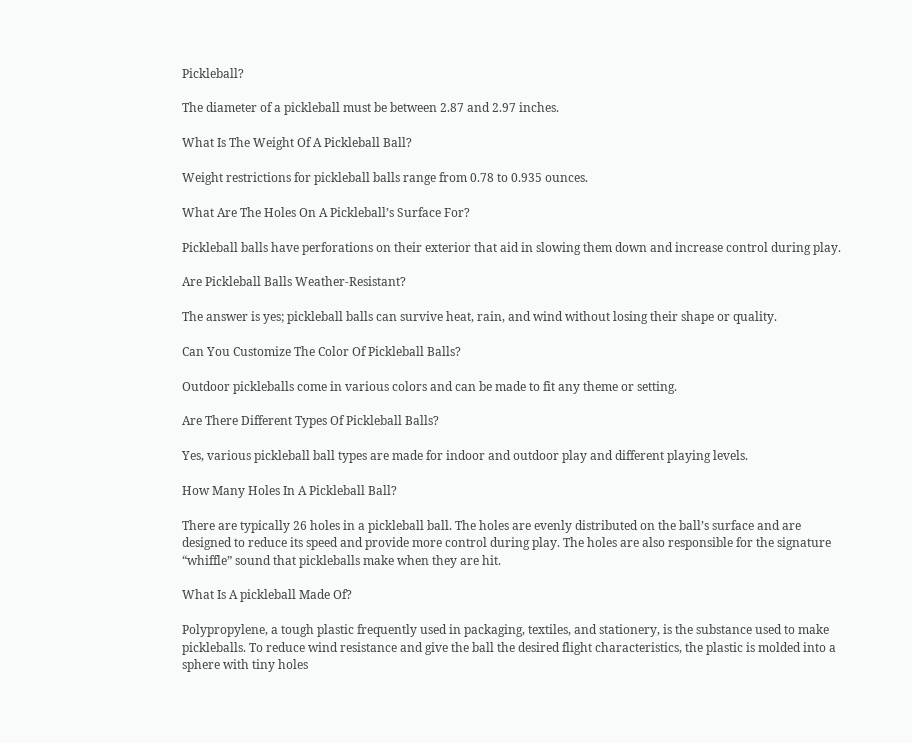Pickleball?

The diameter of a pickleball must be between 2.87 and 2.97 inches.

What Is The Weight Of A Pickleball Ball?

Weight restrictions for pickleball balls range from 0.78 to 0.935 ounces.

What Are The Holes On A Pickleball’s Surface For?

Pickleball balls have perforations on their exterior that aid in slowing them down and increase control during play.

Are Pickleball Balls Weather-Resistant?

The answer is yes; pickleball balls can survive heat, rain, and wind without losing their shape or quality.

Can You Customize The Color Of Pickleball Balls?

Outdoor pickleballs come in various colors and can be made to fit any theme or setting.

Are There Different Types Of Pickleball Balls?

Yes, various pickleball ball types are made for indoor and outdoor play and different playing levels.

How Many Holes In A Pickleball Ball?

There are typically 26 holes in a pickleball ball. The holes are evenly distributed on the ball’s surface and are designed to reduce its speed and provide more control during play. The holes are also responsible for the signature “whiffle” sound that pickleballs make when they are hit.

What Is A pickleball Made Of?

Polypropylene, a tough plastic frequently used in packaging, textiles, and stationery, is the substance used to make pickleballs. To reduce wind resistance and give the ball the desired flight characteristics, the plastic is molded into a sphere with tiny holes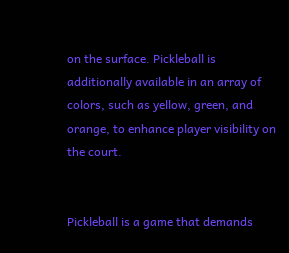on the surface. Pickleball is additionally available in an array of colors, such as yellow, green, and orange, to enhance player visibility on the court.


Pickleball is a game that demands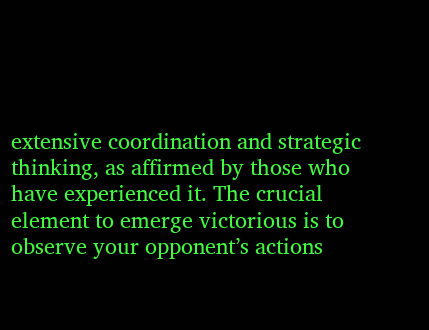extensive coordination and strategic thinking, as affirmed by those who have experienced it. The crucial element to emerge victorious is to observe your opponent’s actions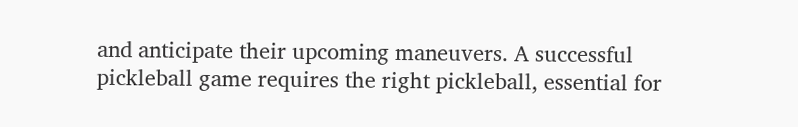and anticipate their upcoming maneuvers. A successful pickleball game requires the right pickleball, essential for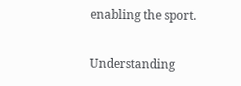enabling the sport.

Understanding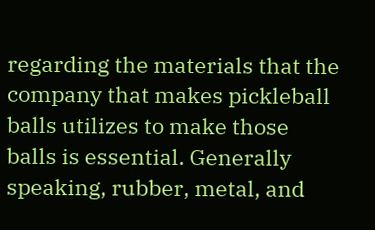regarding the materials that the company that makes pickleball balls utilizes to make those balls is essential. Generally speaking, rubber, metal, and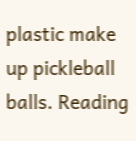plastic make up pickleball balls. Reading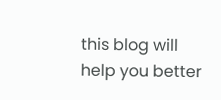this blog will help you better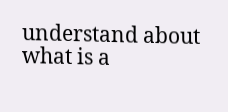understand about what is a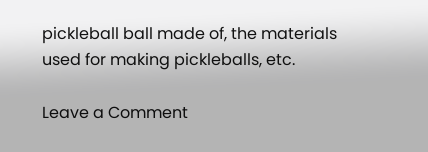pickleball ball made of, the materials used for making pickleballs, etc.

Leave a Comment